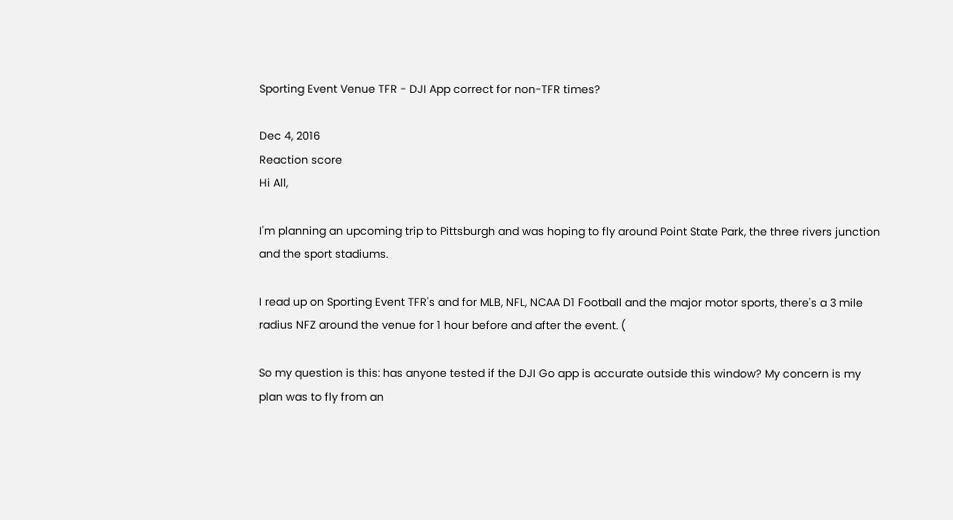Sporting Event Venue TFR - DJI App correct for non-TFR times?

Dec 4, 2016
Reaction score
Hi All,

I'm planning an upcoming trip to Pittsburgh and was hoping to fly around Point State Park, the three rivers junction and the sport stadiums.

I read up on Sporting Event TFR's and for MLB, NFL, NCAA D1 Football and the major motor sports, there's a 3 mile radius NFZ around the venue for 1 hour before and after the event. (

So my question is this: has anyone tested if the DJI Go app is accurate outside this window? My concern is my plan was to fly from an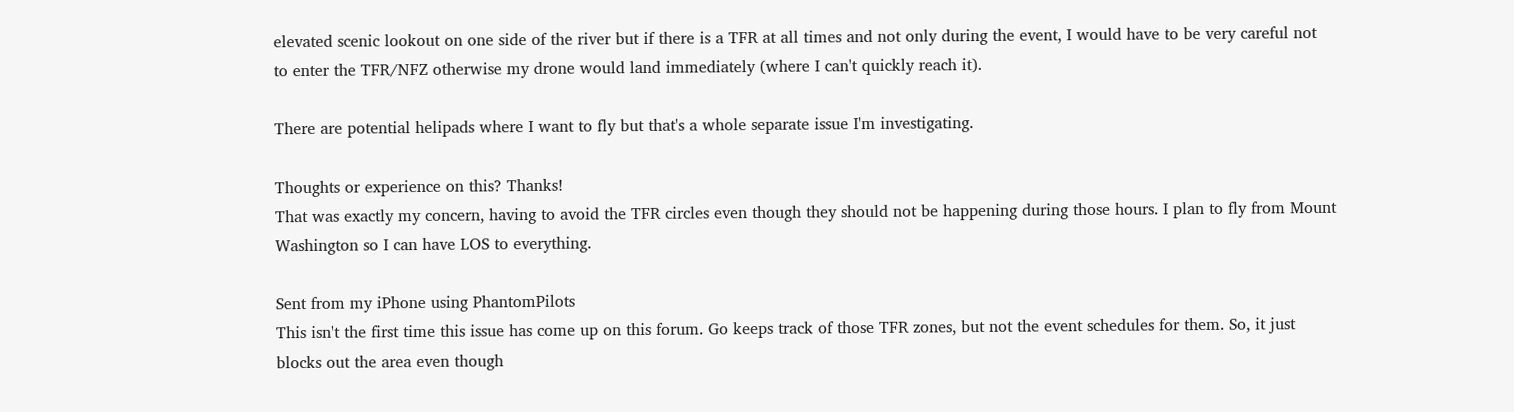elevated scenic lookout on one side of the river but if there is a TFR at all times and not only during the event, I would have to be very careful not to enter the TFR/NFZ otherwise my drone would land immediately (where I can't quickly reach it).

There are potential helipads where I want to fly but that's a whole separate issue I'm investigating.

Thoughts or experience on this? Thanks!
That was exactly my concern, having to avoid the TFR circles even though they should not be happening during those hours. I plan to fly from Mount Washington so I can have LOS to everything.

Sent from my iPhone using PhantomPilots
This isn't the first time this issue has come up on this forum. Go keeps track of those TFR zones, but not the event schedules for them. So, it just blocks out the area even though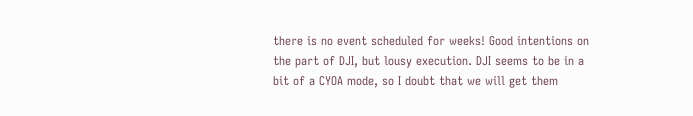there is no event scheduled for weeks! Good intentions on the part of DJI, but lousy execution. DJI seems to be in a bit of a CYOA mode, so I doubt that we will get them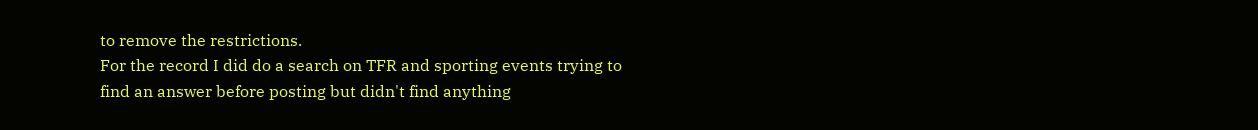to remove the restrictions.
For the record I did do a search on TFR and sporting events trying to find an answer before posting but didn't find anything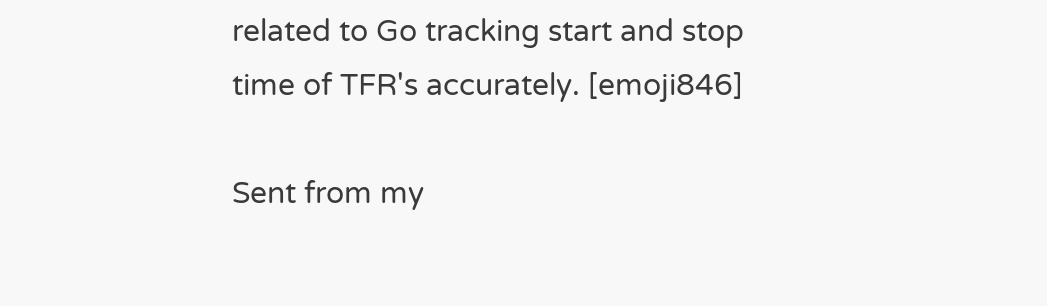related to Go tracking start and stop time of TFR's accurately. [emoji846]

Sent from my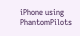iPhone using PhantomPilots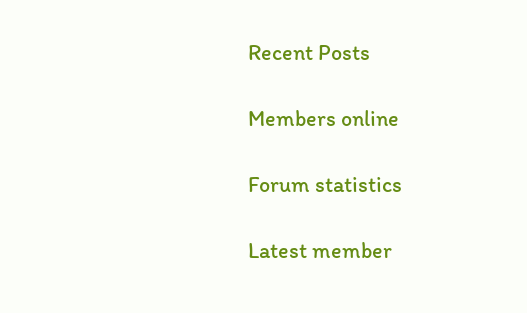Recent Posts

Members online

Forum statistics

Latest member